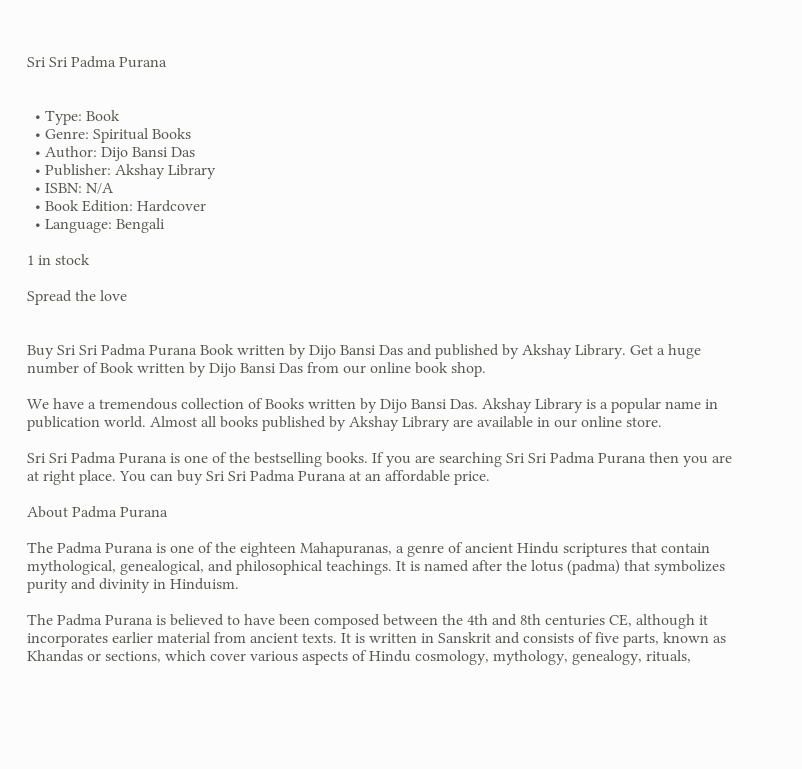Sri Sri Padma Purana


  • Type: Book
  • Genre: Spiritual Books
  • Author: Dijo Bansi Das
  • Publisher: Akshay Library
  • ISBN: N/A
  • Book Edition: Hardcover
  • Language: Bengali

1 in stock

Spread the love


Buy Sri Sri Padma Purana Book written by Dijo Bansi Das and published by Akshay Library. Get a huge number of Book written by Dijo Bansi Das from our online book shop.

We have a tremendous collection of Books written by Dijo Bansi Das. Akshay Library is a popular name in publication world. Almost all books published by Akshay Library are available in our online store.

Sri Sri Padma Purana is one of the bestselling books. If you are searching Sri Sri Padma Purana then you are at right place. You can buy Sri Sri Padma Purana at an affordable price.

About Padma Purana

The Padma Purana is one of the eighteen Mahapuranas, a genre of ancient Hindu scriptures that contain mythological, genealogical, and philosophical teachings. It is named after the lotus (padma) that symbolizes purity and divinity in Hinduism.

The Padma Purana is believed to have been composed between the 4th and 8th centuries CE, although it incorporates earlier material from ancient texts. It is written in Sanskrit and consists of five parts, known as Khandas or sections, which cover various aspects of Hindu cosmology, mythology, genealogy, rituals,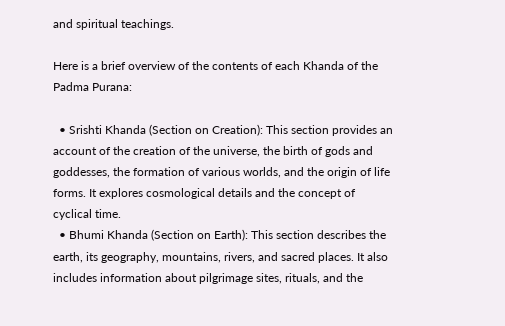and spiritual teachings.

Here is a brief overview of the contents of each Khanda of the Padma Purana:

  • Srishti Khanda (Section on Creation): This section provides an account of the creation of the universe, the birth of gods and goddesses, the formation of various worlds, and the origin of life forms. It explores cosmological details and the concept of cyclical time.
  • Bhumi Khanda (Section on Earth): This section describes the earth, its geography, mountains, rivers, and sacred places. It also includes information about pilgrimage sites, rituals, and the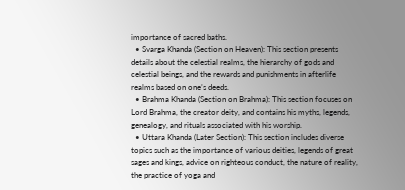importance of sacred baths.
  • Svarga Khanda (Section on Heaven): This section presents details about the celestial realms, the hierarchy of gods and celestial beings, and the rewards and punishments in afterlife realms based on one’s deeds.
  • Brahma Khanda (Section on Brahma): This section focuses on Lord Brahma, the creator deity, and contains his myths, legends, genealogy, and rituals associated with his worship.
  • Uttara Khanda (Later Section): This section includes diverse topics such as the importance of various deities, legends of great sages and kings, advice on righteous conduct, the nature of reality, the practice of yoga and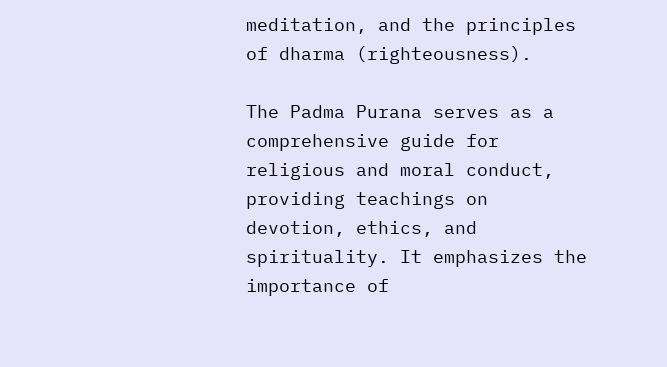meditation, and the principles of dharma (righteousness).

The Padma Purana serves as a comprehensive guide for religious and moral conduct, providing teachings on devotion, ethics, and spirituality. It emphasizes the importance of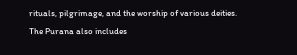rituals, pilgrimage, and the worship of various deities. The Purana also includes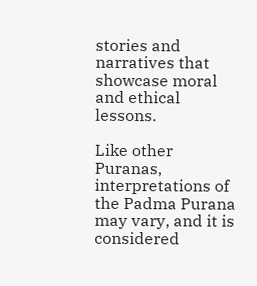stories and narratives that showcase moral and ethical lessons.

Like other Puranas, interpretations of the Padma Purana may vary, and it is considered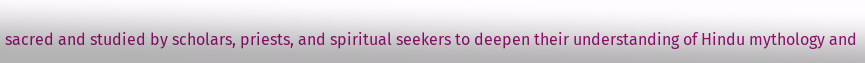sacred and studied by scholars, priests, and spiritual seekers to deepen their understanding of Hindu mythology and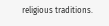religious traditions.